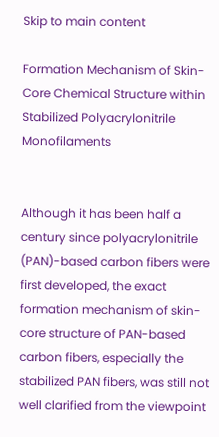Skip to main content

Formation Mechanism of Skin-Core Chemical Structure within Stabilized Polyacrylonitrile Monofilaments


Although it has been half a century since polyacrylonitrile (PAN)-based carbon fibers were first developed, the exact formation mechanism of skin-core structure of PAN-based carbon fibers, especially the stabilized PAN fibers, was still not well clarified from the viewpoint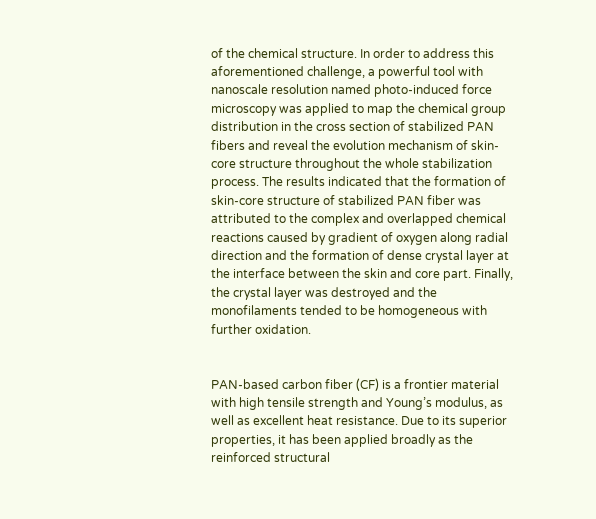of the chemical structure. In order to address this aforementioned challenge, a powerful tool with nanoscale resolution named photo-induced force microscopy was applied to map the chemical group distribution in the cross section of stabilized PAN fibers and reveal the evolution mechanism of skin-core structure throughout the whole stabilization process. The results indicated that the formation of skin-core structure of stabilized PAN fiber was attributed to the complex and overlapped chemical reactions caused by gradient of oxygen along radial direction and the formation of dense crystal layer at the interface between the skin and core part. Finally, the crystal layer was destroyed and the monofilaments tended to be homogeneous with further oxidation.


PAN-based carbon fiber (CF) is a frontier material with high tensile strength and Young’s modulus, as well as excellent heat resistance. Due to its superior properties, it has been applied broadly as the reinforced structural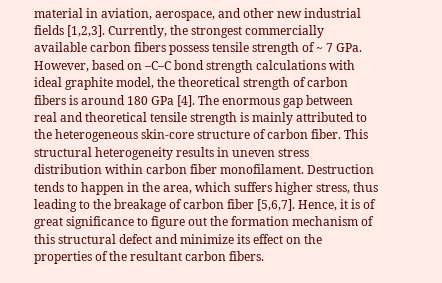material in aviation, aerospace, and other new industrial fields [1,2,3]. Currently, the strongest commercially available carbon fibers possess tensile strength of ~ 7 GPa. However, based on –C–C bond strength calculations with ideal graphite model, the theoretical strength of carbon fibers is around 180 GPa [4]. The enormous gap between real and theoretical tensile strength is mainly attributed to the heterogeneous skin-core structure of carbon fiber. This structural heterogeneity results in uneven stress distribution within carbon fiber monofilament. Destruction tends to happen in the area, which suffers higher stress, thus leading to the breakage of carbon fiber [5,6,7]. Hence, it is of great significance to figure out the formation mechanism of this structural defect and minimize its effect on the properties of the resultant carbon fibers.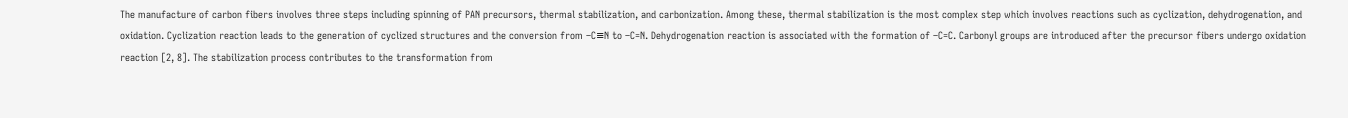The manufacture of carbon fibers involves three steps including spinning of PAN precursors, thermal stabilization, and carbonization. Among these, thermal stabilization is the most complex step which involves reactions such as cyclization, dehydrogenation, and oxidation. Cyclization reaction leads to the generation of cyclized structures and the conversion from –C≡N to –C=N. Dehydrogenation reaction is associated with the formation of –C=C. Carbonyl groups are introduced after the precursor fibers undergo oxidation reaction [2, 8]. The stabilization process contributes to the transformation from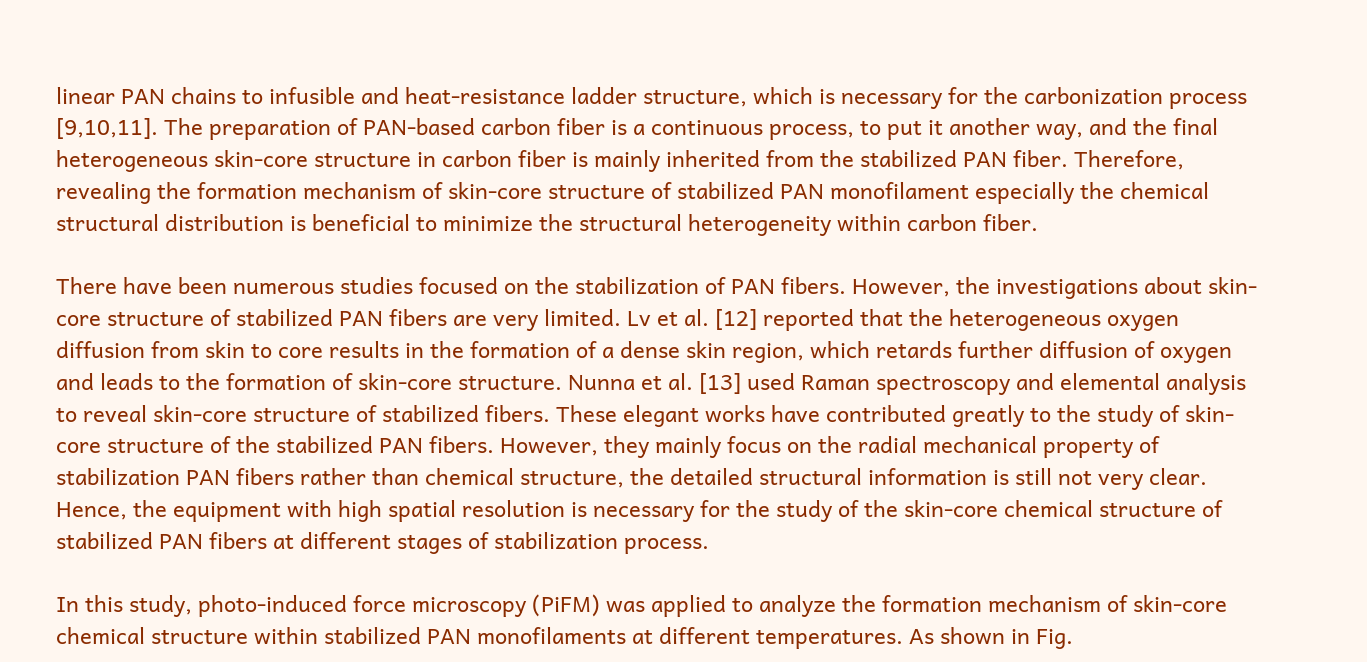linear PAN chains to infusible and heat-resistance ladder structure, which is necessary for the carbonization process [9,10,11]. The preparation of PAN-based carbon fiber is a continuous process, to put it another way, and the final heterogeneous skin-core structure in carbon fiber is mainly inherited from the stabilized PAN fiber. Therefore, revealing the formation mechanism of skin-core structure of stabilized PAN monofilament especially the chemical structural distribution is beneficial to minimize the structural heterogeneity within carbon fiber.

There have been numerous studies focused on the stabilization of PAN fibers. However, the investigations about skin-core structure of stabilized PAN fibers are very limited. Lv et al. [12] reported that the heterogeneous oxygen diffusion from skin to core results in the formation of a dense skin region, which retards further diffusion of oxygen and leads to the formation of skin-core structure. Nunna et al. [13] used Raman spectroscopy and elemental analysis to reveal skin-core structure of stabilized fibers. These elegant works have contributed greatly to the study of skin-core structure of the stabilized PAN fibers. However, they mainly focus on the radial mechanical property of stabilization PAN fibers rather than chemical structure, the detailed structural information is still not very clear. Hence, the equipment with high spatial resolution is necessary for the study of the skin-core chemical structure of stabilized PAN fibers at different stages of stabilization process.

In this study, photo-induced force microscopy (PiFM) was applied to analyze the formation mechanism of skin-core chemical structure within stabilized PAN monofilaments at different temperatures. As shown in Fig.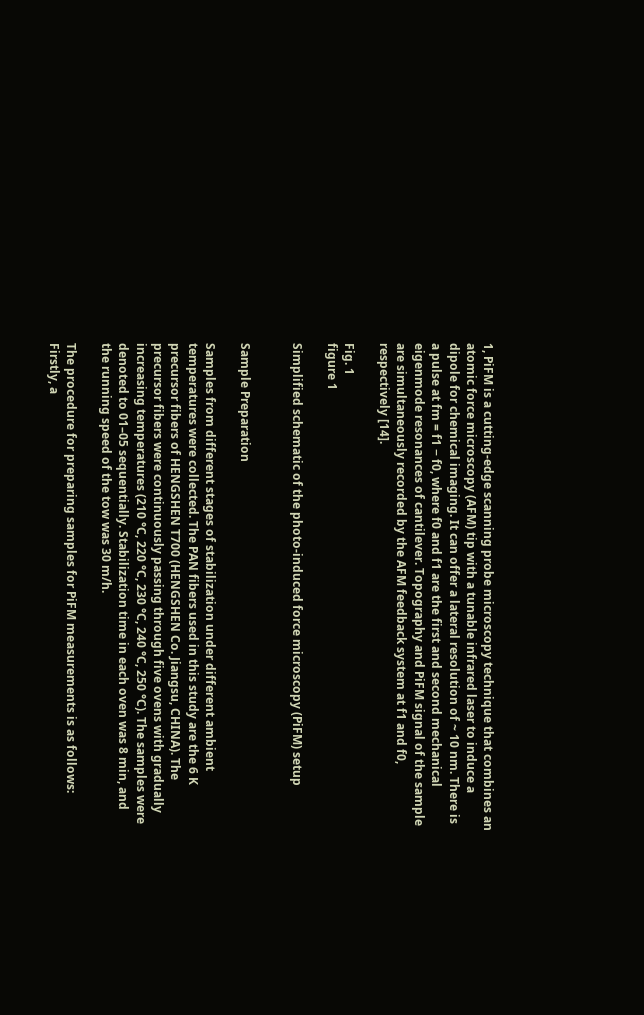1, PiFM is a cutting-edge scanning probe microscopy technique that combines an atomic force microscopy (AFM) tip with a tunable infrared laser to induce a dipole for chemical imaging. It can offer a lateral resolution of ~ 10 nm. There is a pulse at fm = f1 − f0, where f0 and f1 are the first and second mechanical eigenmode resonances of cantilever. Topography and PiFM signal of the sample are simultaneously recorded by the AFM feedback system at f1 and f0, respectively [14].

Fig. 1
figure 1

Simplified schematic of the photo-induced force microscopy (PiFM) setup


Sample Preparation

Samples from different stages of stabilization under different ambient temperatures were collected. The PAN fibers used in this study are the 6 K precursor fibers of HENGSHEN T700 (HENGSHEN Co. Jiangsu, CHINA). The precursor fibers were continuously passing through five ovens with gradually increasing temperatures (210 °C, 220 °C, 230 °C, 240 °C, 250 °C). The samples were denoted to 01–05 sequentially. Stabilization time in each oven was 8 min, and the running speed of the tow was 30 m/h.

The procedure for preparing samples for PiFM measurements is as follows: Firstly, a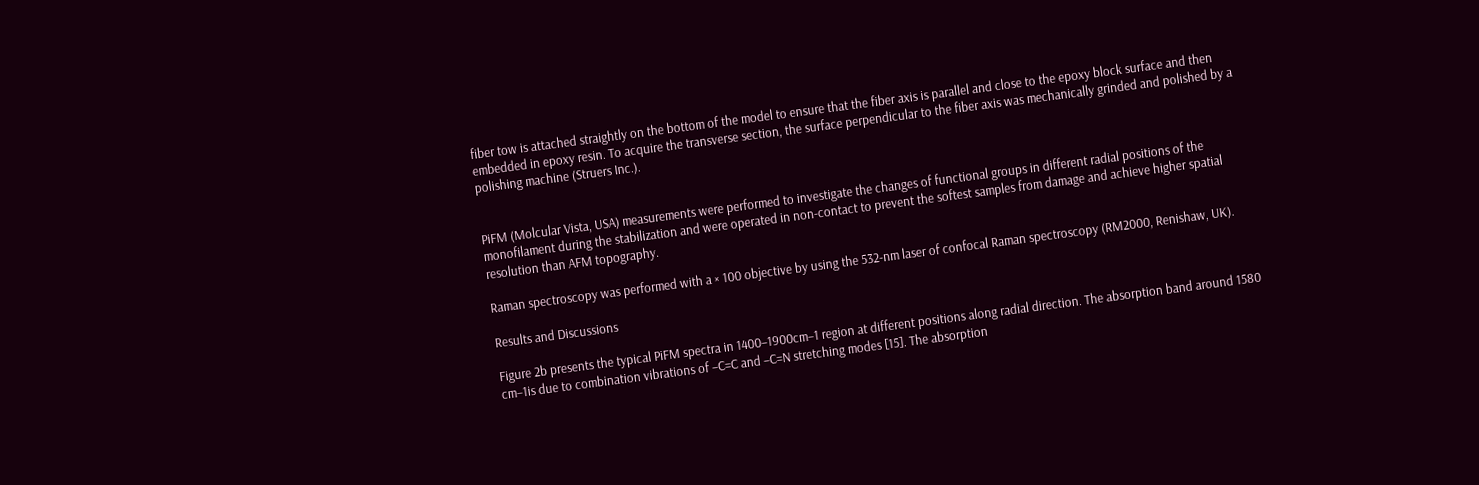fiber tow is attached straightly on the bottom of the model to ensure that the fiber axis is parallel and close to the epoxy block surface and then embedded in epoxy resin. To acquire the transverse section, the surface perpendicular to the fiber axis was mechanically grinded and polished by a polishing machine (Struers Inc.).


PiFM (Molcular Vista, USA) measurements were performed to investigate the changes of functional groups in different radial positions of the monofilament during the stabilization and were operated in non-contact to prevent the softest samples from damage and achieve higher spatial resolution than AFM topography.

Raman spectroscopy was performed with a × 100 objective by using the 532-nm laser of confocal Raman spectroscopy (RM2000, Renishaw, UK).

Results and Discussions

Figure 2b presents the typical PiFM spectra in 1400–1900cm−1 region at different positions along radial direction. The absorption band around 1580 cm−1is due to combination vibrations of –C=C and –C=N stretching modes [15]. The absorption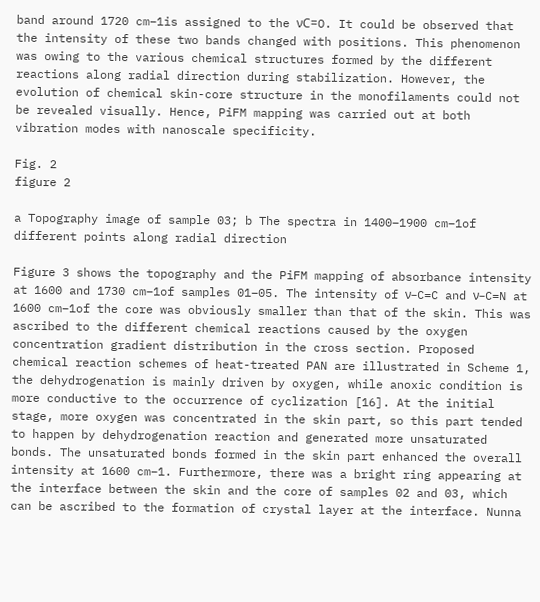band around 1720 cm−1is assigned to the νC=O. It could be observed that the intensity of these two bands changed with positions. This phenomenon was owing to the various chemical structures formed by the different reactions along radial direction during stabilization. However, the evolution of chemical skin-core structure in the monofilaments could not be revealed visually. Hence, PiFM mapping was carried out at both vibration modes with nanoscale specificity.

Fig. 2
figure 2

a Topography image of sample 03; b The spectra in 1400–1900 cm−1of different points along radial direction

Figure 3 shows the topography and the PiFM mapping of absorbance intensity at 1600 and 1730 cm−1of samples 01–05. The intensity of ν–C=C and ν–C=N at 1600 cm−1of the core was obviously smaller than that of the skin. This was ascribed to the different chemical reactions caused by the oxygen concentration gradient distribution in the cross section. Proposed chemical reaction schemes of heat-treated PAN are illustrated in Scheme 1, the dehydrogenation is mainly driven by oxygen, while anoxic condition is more conductive to the occurrence of cyclization [16]. At the initial stage, more oxygen was concentrated in the skin part, so this part tended to happen by dehydrogenation reaction and generated more unsaturated bonds. The unsaturated bonds formed in the skin part enhanced the overall intensity at 1600 cm−1. Furthermore, there was a bright ring appearing at the interface between the skin and the core of samples 02 and 03, which can be ascribed to the formation of crystal layer at the interface. Nunna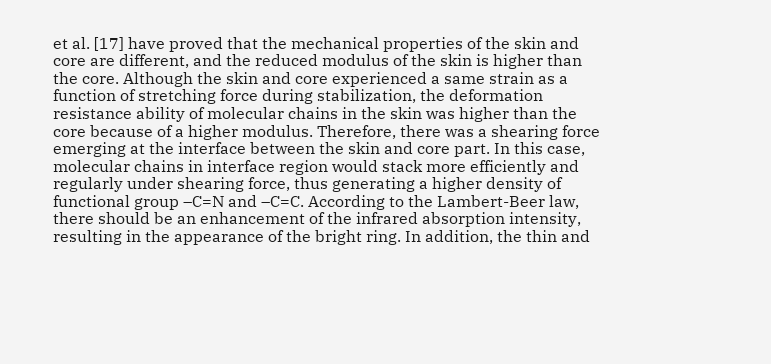et al. [17] have proved that the mechanical properties of the skin and core are different, and the reduced modulus of the skin is higher than the core. Although the skin and core experienced a same strain as a function of stretching force during stabilization, the deformation resistance ability of molecular chains in the skin was higher than the core because of a higher modulus. Therefore, there was a shearing force emerging at the interface between the skin and core part. In this case, molecular chains in interface region would stack more efficiently and regularly under shearing force, thus generating a higher density of functional group –C=N and –C=C. According to the Lambert-Beer law, there should be an enhancement of the infrared absorption intensity, resulting in the appearance of the bright ring. In addition, the thin and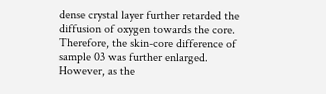dense crystal layer further retarded the diffusion of oxygen towards the core. Therefore, the skin-core difference of sample 03 was further enlarged. However, as the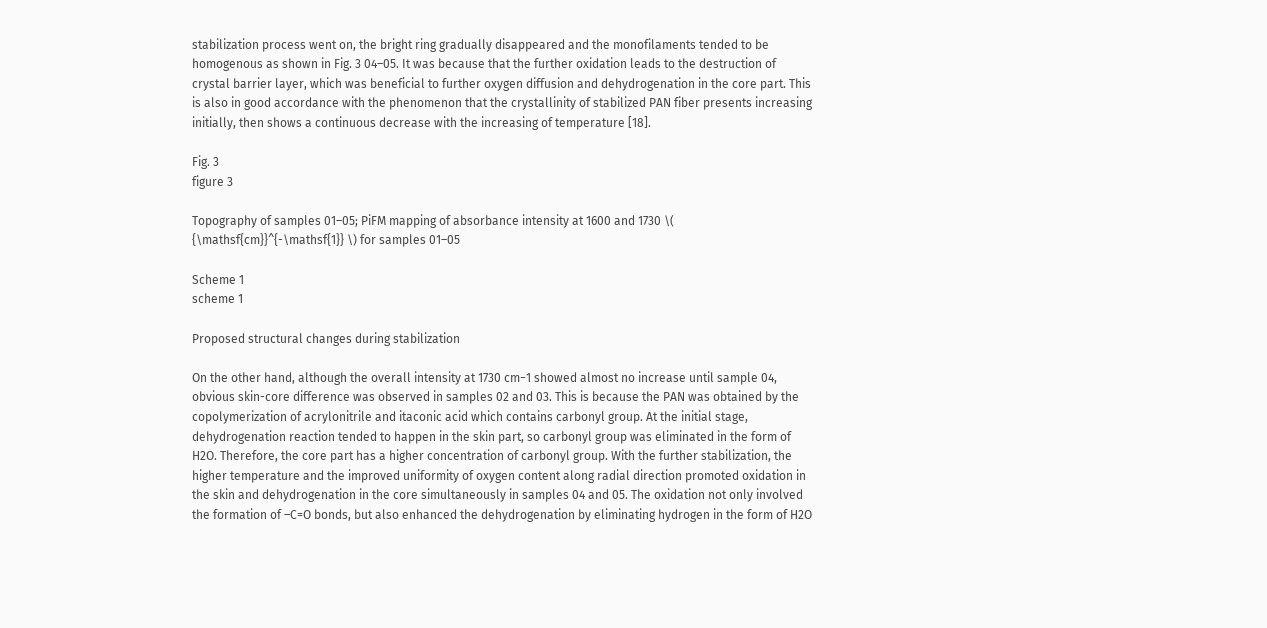stabilization process went on, the bright ring gradually disappeared and the monofilaments tended to be homogenous as shown in Fig. 3 04–05. It was because that the further oxidation leads to the destruction of crystal barrier layer, which was beneficial to further oxygen diffusion and dehydrogenation in the core part. This is also in good accordance with the phenomenon that the crystallinity of stabilized PAN fiber presents increasing initially, then shows a continuous decrease with the increasing of temperature [18].

Fig. 3
figure 3

Topography of samples 01–05; PiFM mapping of absorbance intensity at 1600 and 1730 \( {\mathsf{cm}}^{-\mathsf{1}} \) for samples 01–05

Scheme 1
scheme 1

Proposed structural changes during stabilization

On the other hand, although the overall intensity at 1730 cm−1 showed almost no increase until sample 04, obvious skin-core difference was observed in samples 02 and 03. This is because the PAN was obtained by the copolymerization of acrylonitrile and itaconic acid which contains carbonyl group. At the initial stage, dehydrogenation reaction tended to happen in the skin part, so carbonyl group was eliminated in the form of H2O. Therefore, the core part has a higher concentration of carbonyl group. With the further stabilization, the higher temperature and the improved uniformity of oxygen content along radial direction promoted oxidation in the skin and dehydrogenation in the core simultaneously in samples 04 and 05. The oxidation not only involved the formation of –C=O bonds, but also enhanced the dehydrogenation by eliminating hydrogen in the form of H2O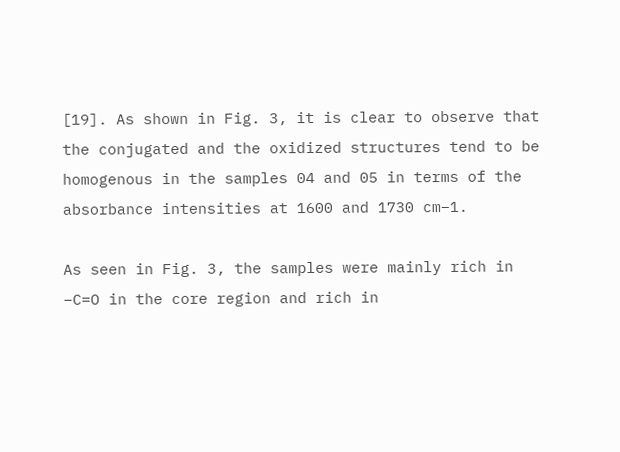[19]. As shown in Fig. 3, it is clear to observe that the conjugated and the oxidized structures tend to be homogenous in the samples 04 and 05 in terms of the absorbance intensities at 1600 and 1730 cm−1.

As seen in Fig. 3, the samples were mainly rich in –C=O in the core region and rich in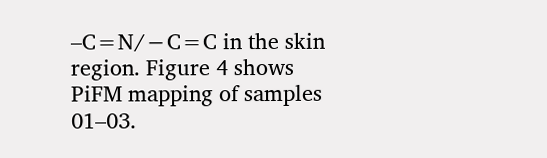–C=N/−C=C in the skin region. Figure 4 shows PiFM mapping of samples 01–03.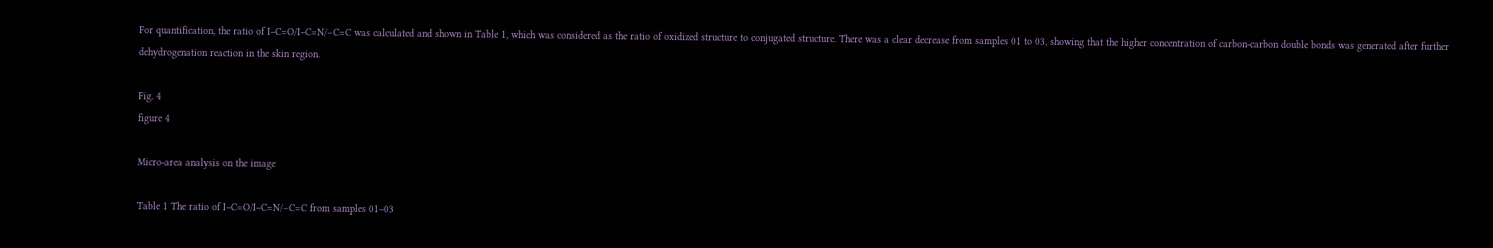For quantification, the ratio of I–C=O/I–C=N/−C=C was calculated and shown in Table 1, which was considered as the ratio of oxidized structure to conjugated structure. There was a clear decrease from samples 01 to 03, showing that the higher concentration of carbon-carbon double bonds was generated after further dehydrogenation reaction in the skin region.

Fig. 4
figure 4

Micro-area analysis on the image

Table 1 The ratio of I–C=O/I–C=N/−C=C from samples 01–03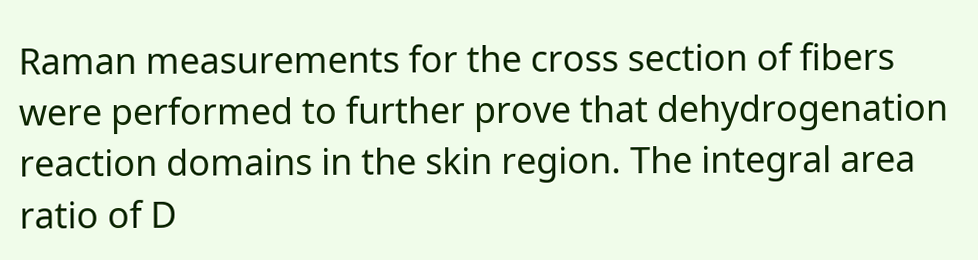Raman measurements for the cross section of fibers were performed to further prove that dehydrogenation reaction domains in the skin region. The integral area ratio of D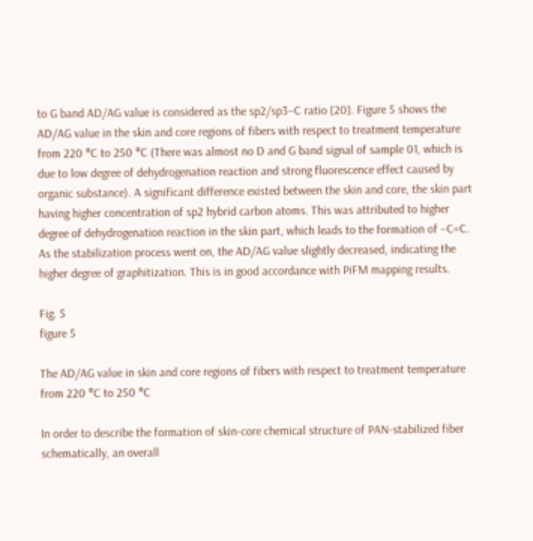to G band AD/AG value is considered as the sp2/sp3–C ratio [20]. Figure 5 shows the AD/AG value in the skin and core regions of fibers with respect to treatment temperature from 220 °C to 250 °C (There was almost no D and G band signal of sample 01, which is due to low degree of dehydrogenation reaction and strong fluorescence effect caused by organic substance). A significant difference existed between the skin and core, the skin part having higher concentration of sp2 hybrid carbon atoms. This was attributed to higher degree of dehydrogenation reaction in the skin part, which leads to the formation of –C=C. As the stabilization process went on, the AD/AG value slightly decreased, indicating the higher degree of graphitization. This is in good accordance with PiFM mapping results.

Fig. 5
figure 5

The AD/AG value in skin and core regions of fibers with respect to treatment temperature from 220 °C to 250 °C

In order to describe the formation of skin-core chemical structure of PAN-stabilized fiber schematically, an overall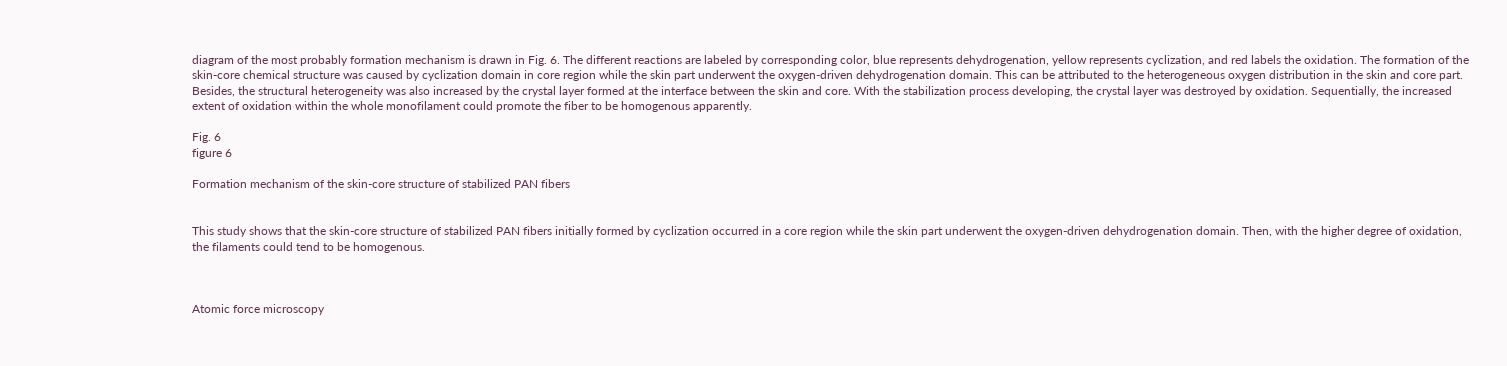diagram of the most probably formation mechanism is drawn in Fig. 6. The different reactions are labeled by corresponding color, blue represents dehydrogenation, yellow represents cyclization, and red labels the oxidation. The formation of the skin-core chemical structure was caused by cyclization domain in core region while the skin part underwent the oxygen-driven dehydrogenation domain. This can be attributed to the heterogeneous oxygen distribution in the skin and core part. Besides, the structural heterogeneity was also increased by the crystal layer formed at the interface between the skin and core. With the stabilization process developing, the crystal layer was destroyed by oxidation. Sequentially, the increased extent of oxidation within the whole monofilament could promote the fiber to be homogenous apparently.

Fig. 6
figure 6

Formation mechanism of the skin-core structure of stabilized PAN fibers


This study shows that the skin-core structure of stabilized PAN fibers initially formed by cyclization occurred in a core region while the skin part underwent the oxygen-driven dehydrogenation domain. Then, with the higher degree of oxidation, the filaments could tend to be homogenous.



Atomic force microscopy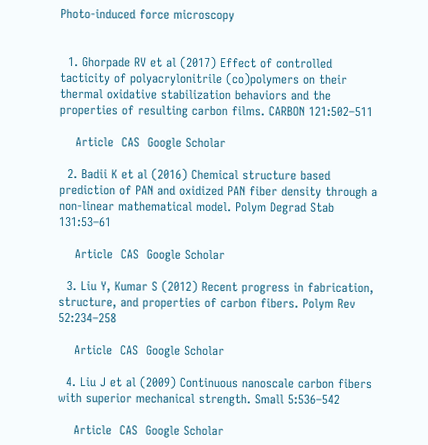Photo-induced force microscopy


  1. Ghorpade RV et al (2017) Effect of controlled tacticity of polyacrylonitrile (co)polymers on their thermal oxidative stabilization behaviors and the properties of resulting carbon films. CARBON 121:502–511

    Article  CAS  Google Scholar

  2. Badii K et al (2016) Chemical structure based prediction of PAN and oxidized PAN fiber density through a non-linear mathematical model. Polym Degrad Stab 131:53–61

    Article  CAS  Google Scholar

  3. Liu Y, Kumar S (2012) Recent progress in fabrication, structure, and properties of carbon fibers. Polym Rev 52:234–258

    Article  CAS  Google Scholar

  4. Liu J et al (2009) Continuous nanoscale carbon fibers with superior mechanical strength. Small 5:536–542

    Article  CAS  Google Scholar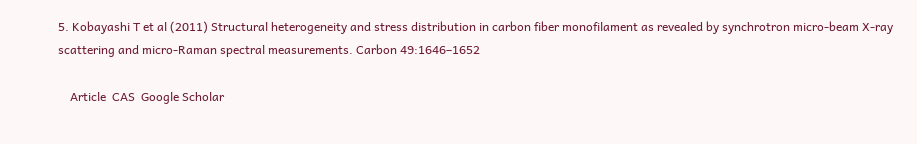5. Kobayashi T et al (2011) Structural heterogeneity and stress distribution in carbon fiber monofilament as revealed by synchrotron micro-beam X-ray scattering and micro-Raman spectral measurements. Carbon 49:1646–1652

    Article  CAS  Google Scholar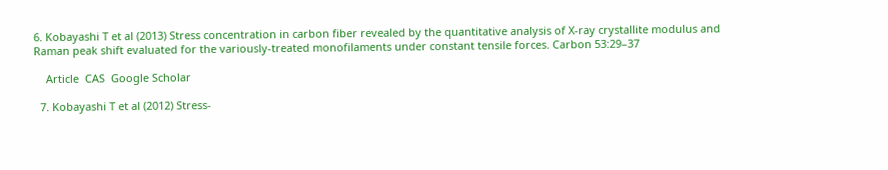6. Kobayashi T et al (2013) Stress concentration in carbon fiber revealed by the quantitative analysis of X-ray crystallite modulus and Raman peak shift evaluated for the variously-treated monofilaments under constant tensile forces. Carbon 53:29–37

    Article  CAS  Google Scholar

  7. Kobayashi T et al (2012) Stress-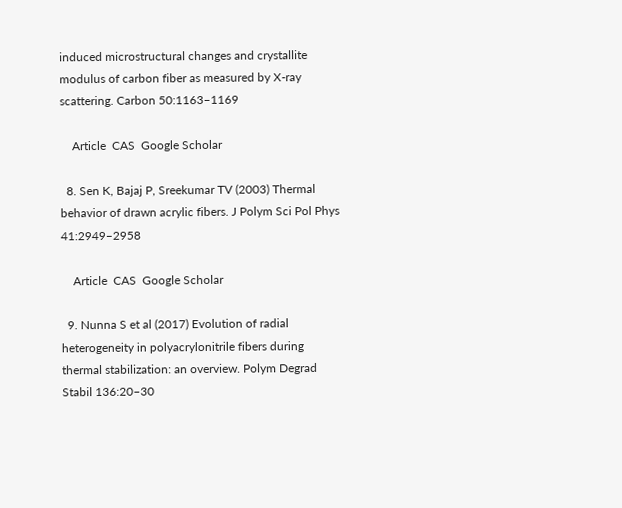induced microstructural changes and crystallite modulus of carbon fiber as measured by X-ray scattering. Carbon 50:1163–1169

    Article  CAS  Google Scholar

  8. Sen K, Bajaj P, Sreekumar TV (2003) Thermal behavior of drawn acrylic fibers. J Polym Sci Pol Phys 41:2949–2958

    Article  CAS  Google Scholar

  9. Nunna S et al (2017) Evolution of radial heterogeneity in polyacrylonitrile fibers during thermal stabilization: an overview. Polym Degrad Stabil 136:20–30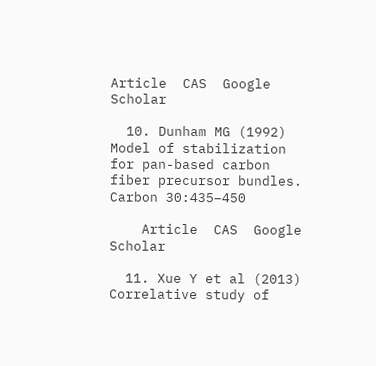Article  CAS  Google Scholar

  10. Dunham MG (1992) Model of stabilization for pan-based carbon fiber precursor bundles. Carbon 30:435–450

    Article  CAS  Google Scholar

  11. Xue Y et al (2013) Correlative study of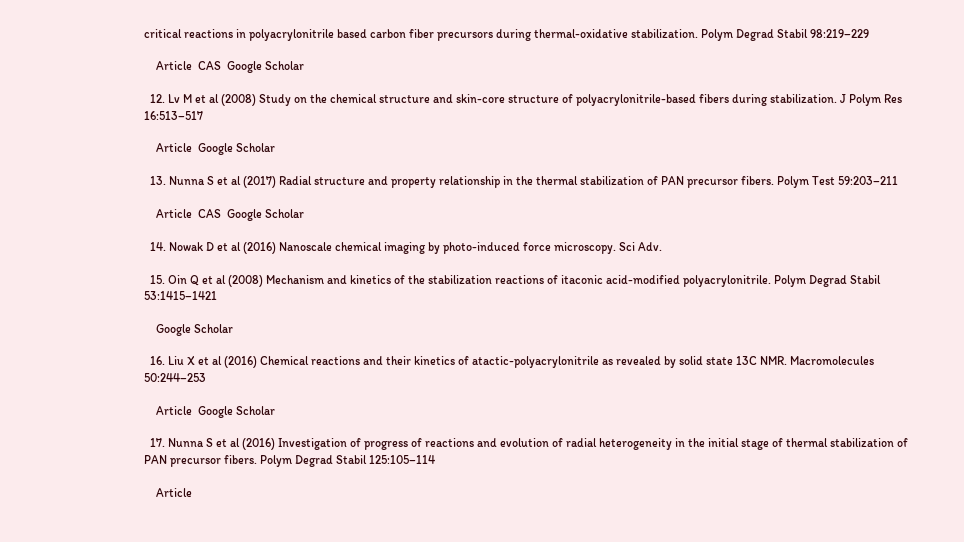critical reactions in polyacrylonitrile based carbon fiber precursors during thermal-oxidative stabilization. Polym Degrad Stabil 98:219–229

    Article  CAS  Google Scholar

  12. Lv M et al (2008) Study on the chemical structure and skin-core structure of polyacrylonitrile-based fibers during stabilization. J Polym Res 16:513–517

    Article  Google Scholar

  13. Nunna S et al (2017) Radial structure and property relationship in the thermal stabilization of PAN precursor fibers. Polym Test 59:203–211

    Article  CAS  Google Scholar

  14. Nowak D et al (2016) Nanoscale chemical imaging by photo-induced force microscopy. Sci Adv.

  15. Oin Q et al (2008) Mechanism and kinetics of the stabilization reactions of itaconic acid-modified polyacrylonitrile. Polym Degrad Stabil 53:1415–1421

    Google Scholar

  16. Liu X et al (2016) Chemical reactions and their kinetics of atactic-polyacrylonitrile as revealed by solid state 13C NMR. Macromolecules 50:244–253

    Article  Google Scholar

  17. Nunna S et al (2016) Investigation of progress of reactions and evolution of radial heterogeneity in the initial stage of thermal stabilization of PAN precursor fibers. Polym Degrad Stabil 125:105–114

    Article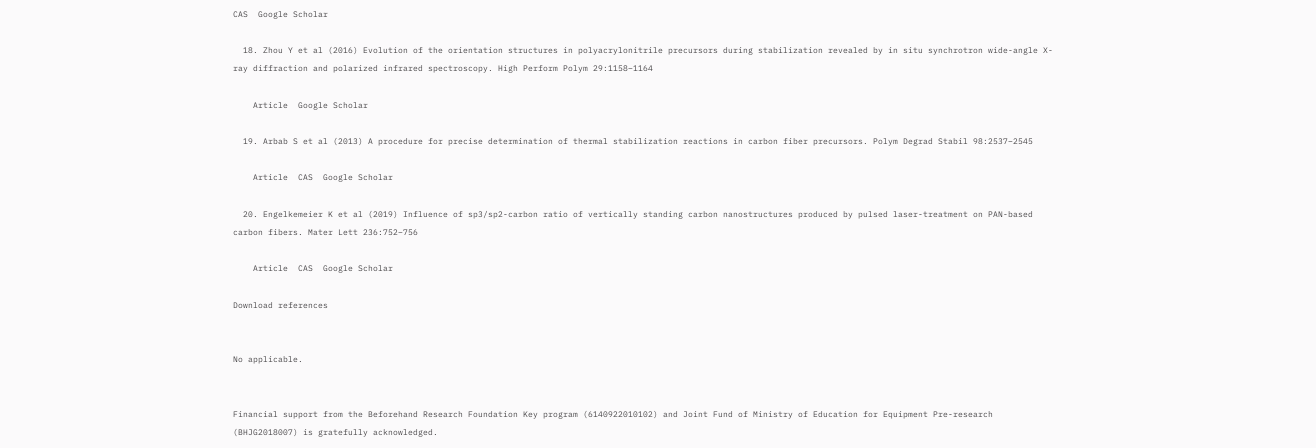CAS  Google Scholar

  18. Zhou Y et al (2016) Evolution of the orientation structures in polyacrylonitrile precursors during stabilization revealed by in situ synchrotron wide-angle X-ray diffraction and polarized infrared spectroscopy. High Perform Polym 29:1158–1164

    Article  Google Scholar

  19. Arbab S et al (2013) A procedure for precise determination of thermal stabilization reactions in carbon fiber precursors. Polym Degrad Stabil 98:2537–2545

    Article  CAS  Google Scholar

  20. Engelkemeier K et al (2019) Influence of sp3/sp2-carbon ratio of vertically standing carbon nanostructures produced by pulsed laser-treatment on PAN-based carbon fibers. Mater Lett 236:752–756

    Article  CAS  Google Scholar

Download references


No applicable.


Financial support from the Beforehand Research Foundation Key program (6140922010102) and Joint Fund of Ministry of Education for Equipment Pre-research (BHJG2018007) is gratefully acknowledged.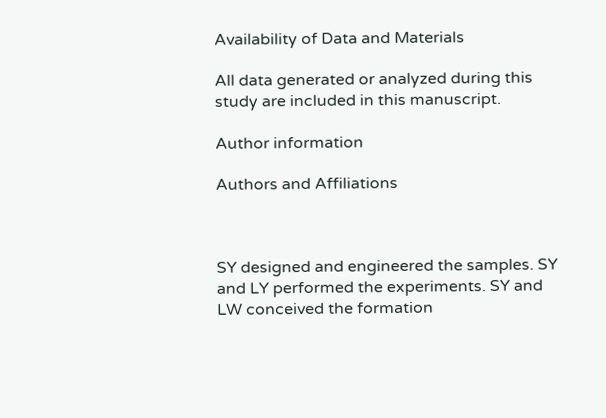Availability of Data and Materials

All data generated or analyzed during this study are included in this manuscript.

Author information

Authors and Affiliations



SY designed and engineered the samples. SY and LY performed the experiments. SY and LW conceived the formation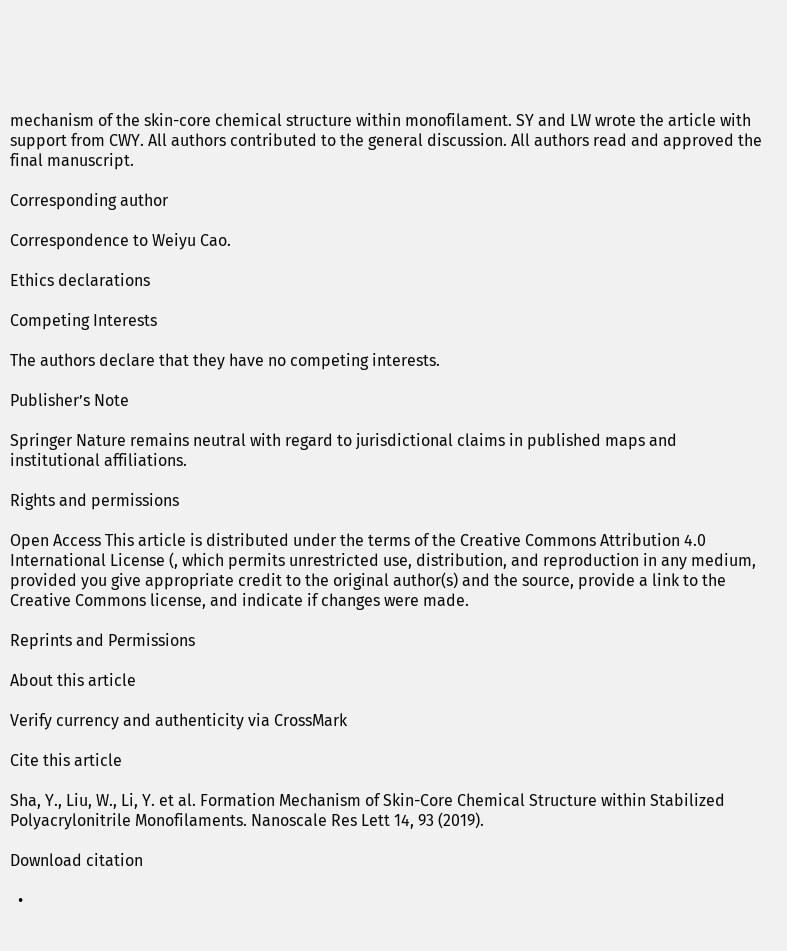mechanism of the skin-core chemical structure within monofilament. SY and LW wrote the article with support from CWY. All authors contributed to the general discussion. All authors read and approved the final manuscript.

Corresponding author

Correspondence to Weiyu Cao.

Ethics declarations

Competing Interests

The authors declare that they have no competing interests.

Publisher’s Note

Springer Nature remains neutral with regard to jurisdictional claims in published maps and institutional affiliations.

Rights and permissions

Open Access This article is distributed under the terms of the Creative Commons Attribution 4.0 International License (, which permits unrestricted use, distribution, and reproduction in any medium, provided you give appropriate credit to the original author(s) and the source, provide a link to the Creative Commons license, and indicate if changes were made.

Reprints and Permissions

About this article

Verify currency and authenticity via CrossMark

Cite this article

Sha, Y., Liu, W., Li, Y. et al. Formation Mechanism of Skin-Core Chemical Structure within Stabilized Polyacrylonitrile Monofilaments. Nanoscale Res Lett 14, 93 (2019).

Download citation

  •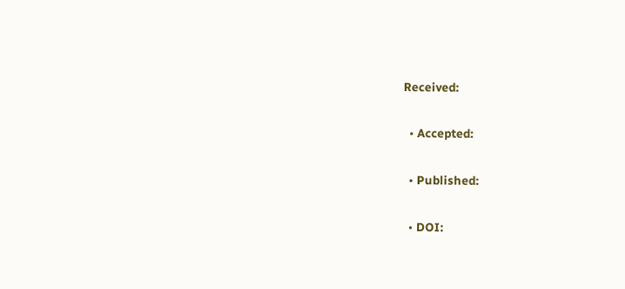Received:

  • Accepted:

  • Published:

  • DOI: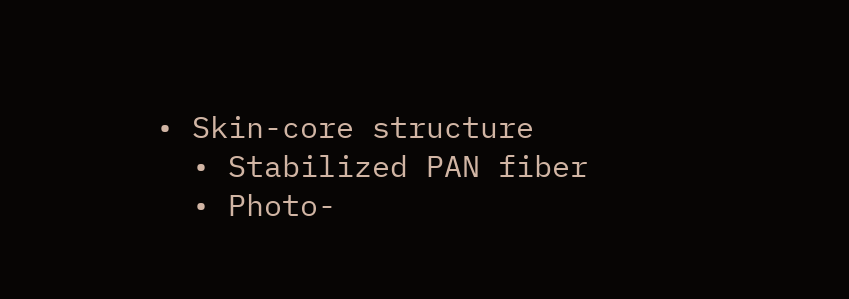• Skin-core structure
  • Stabilized PAN fiber
  • Photo-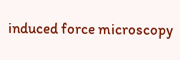induced force microscopy